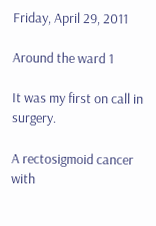Friday, April 29, 2011

Around the ward 1

It was my first on call in surgery.

A rectosigmoid cancer with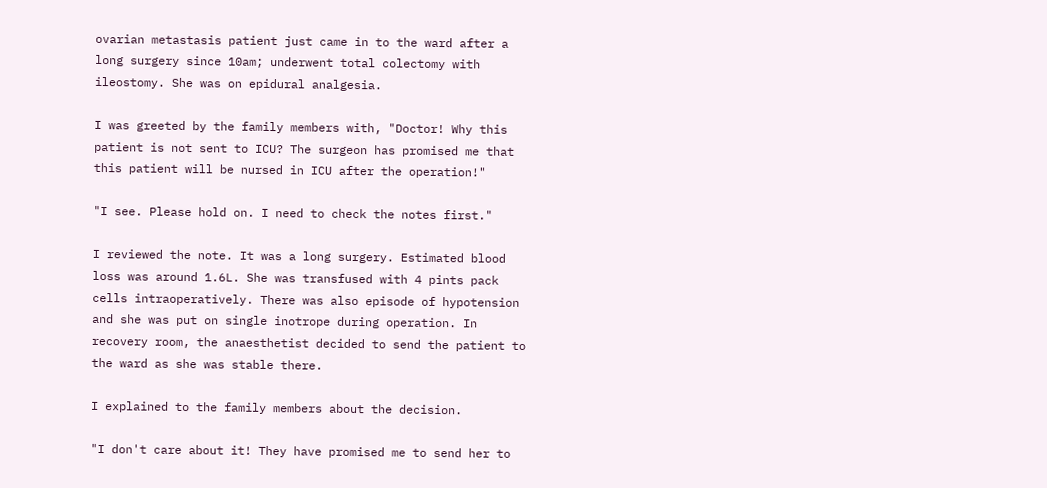ovarian metastasis patient just came in to the ward after a long surgery since 10am; underwent total colectomy with ileostomy. She was on epidural analgesia.

I was greeted by the family members with, "Doctor! Why this patient is not sent to ICU? The surgeon has promised me that this patient will be nursed in ICU after the operation!"

"I see. Please hold on. I need to check the notes first."

I reviewed the note. It was a long surgery. Estimated blood loss was around 1.6L. She was transfused with 4 pints pack cells intraoperatively. There was also episode of hypotension and she was put on single inotrope during operation. In recovery room, the anaesthetist decided to send the patient to the ward as she was stable there.

I explained to the family members about the decision.

"I don't care about it! They have promised me to send her to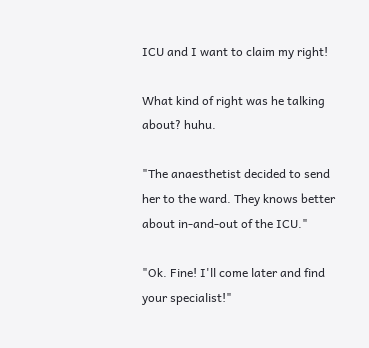ICU and I want to claim my right!

What kind of right was he talking about? huhu.

"The anaesthetist decided to send her to the ward. They knows better about in-and-out of the ICU."

"Ok. Fine! I'll come later and find your specialist!"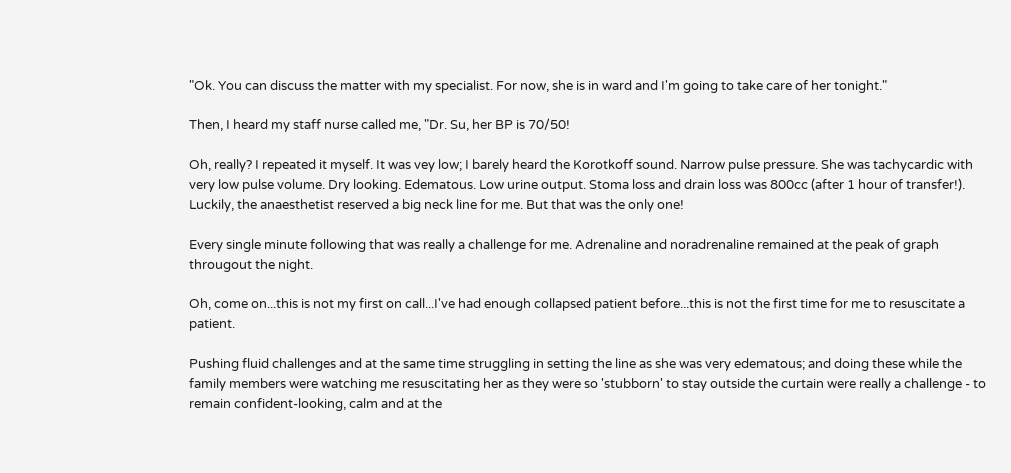"Ok. You can discuss the matter with my specialist. For now, she is in ward and I'm going to take care of her tonight."

Then, I heard my staff nurse called me, "Dr. Su, her BP is 70/50!

Oh, really? I repeated it myself. It was vey low; I barely heard the Korotkoff sound. Narrow pulse pressure. She was tachycardic with very low pulse volume. Dry looking. Edematous. Low urine output. Stoma loss and drain loss was 800cc (after 1 hour of transfer!). Luckily, the anaesthetist reserved a big neck line for me. But that was the only one!

Every single minute following that was really a challenge for me. Adrenaline and noradrenaline remained at the peak of graph througout the night.

Oh, come on...this is not my first on call...I've had enough collapsed patient before...this is not the first time for me to resuscitate a patient.

Pushing fluid challenges and at the same time struggling in setting the line as she was very edematous; and doing these while the family members were watching me resuscitating her as they were so 'stubborn' to stay outside the curtain were really a challenge - to remain confident-looking, calm and at the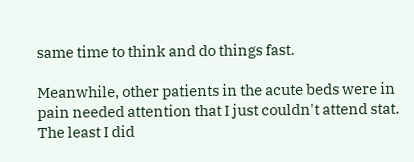same time to think and do things fast.

Meanwhile, other patients in the acute beds were in pain needed attention that I just couldn't attend stat. The least I did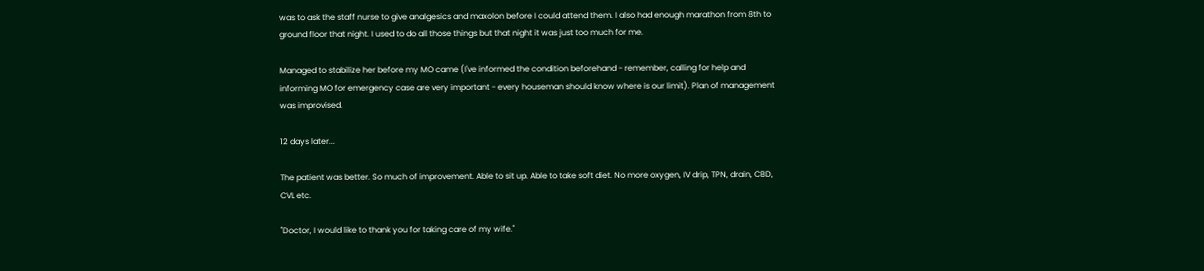was to ask the staff nurse to give analgesics and maxolon before I could attend them. I also had enough marathon from 8th to ground floor that night. I used to do all those things but that night it was just too much for me.

Managed to stabilize her before my MO came (I've informed the condition beforehand - remember, calling for help and informing MO for emergency case are very important - every houseman should know where is our limit). Plan of management was improvised.

12 days later...

The patient was better. So much of improvement. Able to sit up. Able to take soft diet. No more oxygen, IV drip, TPN, drain, CBD, CVL etc.

"Doctor, I would like to thank you for taking care of my wife."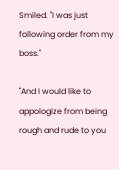Smiled. "I was just following order from my boss."

"And I would like to appologize from being rough and rude to you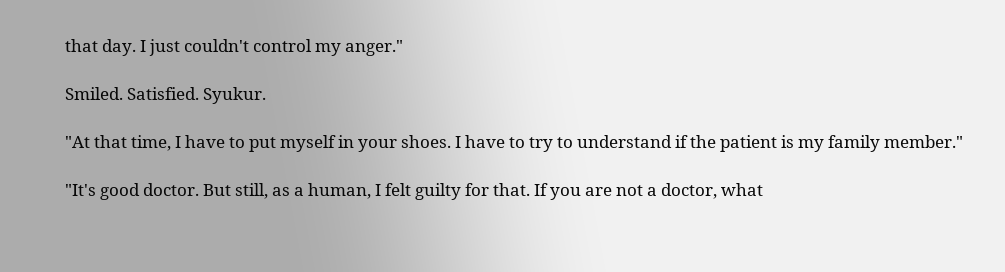that day. I just couldn't control my anger."

Smiled. Satisfied. Syukur.

"At that time, I have to put myself in your shoes. I have to try to understand if the patient is my family member."

"It's good doctor. But still, as a human, I felt guilty for that. If you are not a doctor, what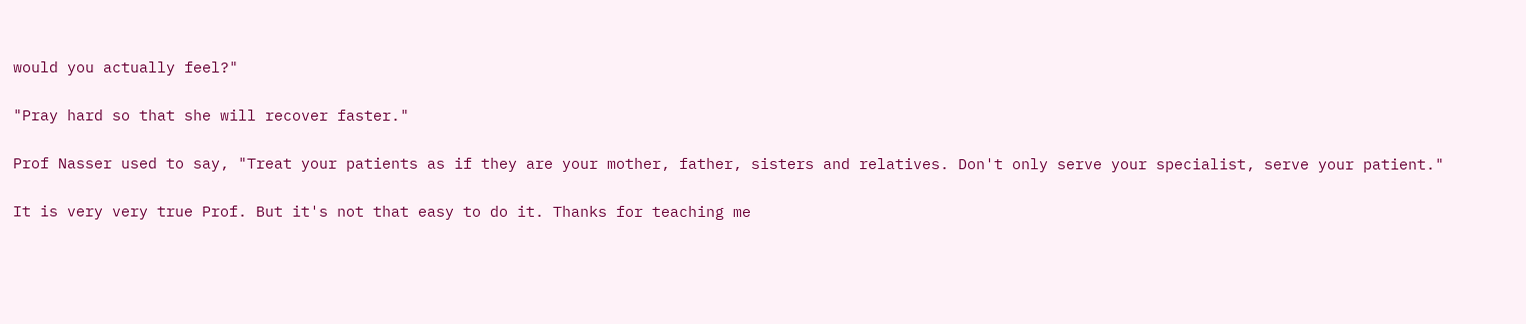would you actually feel?"

"Pray hard so that she will recover faster."

Prof Nasser used to say, "Treat your patients as if they are your mother, father, sisters and relatives. Don't only serve your specialist, serve your patient."

It is very very true Prof. But it's not that easy to do it. Thanks for teaching me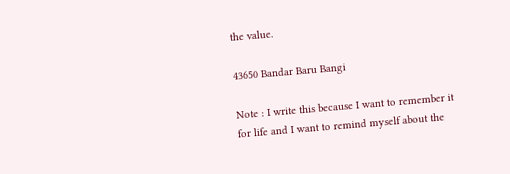the value.

43650 Bandar Baru Bangi

Note : I write this because I want to remember it for life and I want to remind myself about the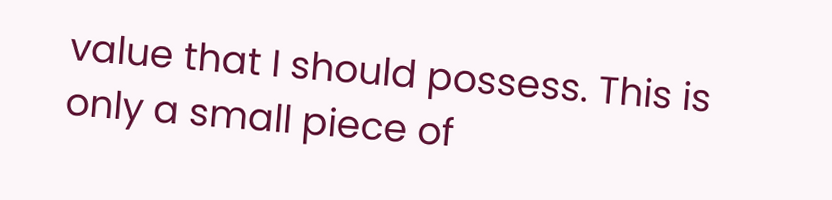value that I should possess. This is only a small piece of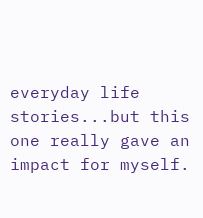everyday life stories...but this one really gave an impact for myself.